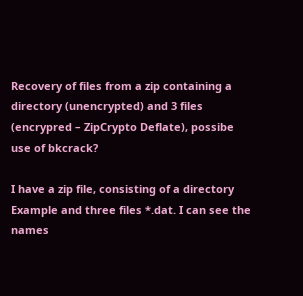Recovery of files from a zip containing a directory (unencrypted) and 3 files (encrypred – ZipCrypto Deflate), possibe use of bkcrack?

I have a zip file, consisting of a directory Example and three files *.dat. I can see the names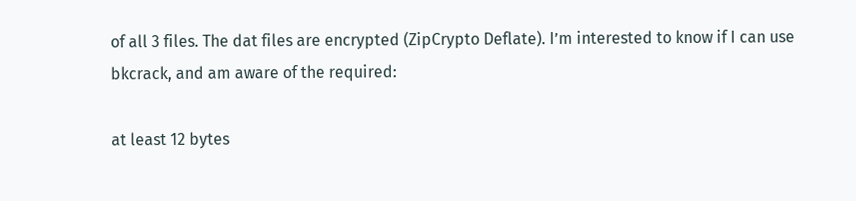of all 3 files. The dat files are encrypted (ZipCrypto Deflate). I’m interested to know if I can use bkcrack, and am aware of the required:

at least 12 bytes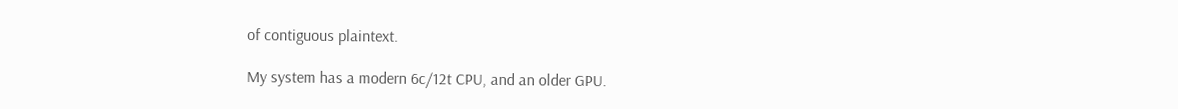of contiguous plaintext.

My system has a modern 6c/12t CPU, and an older GPU.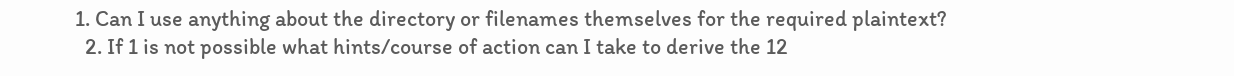1. Can I use anything about the directory or filenames themselves for the required plaintext?
  2. If 1 is not possible what hints/course of action can I take to derive the 12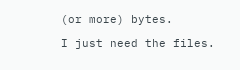(or more) bytes.

I just need the files.